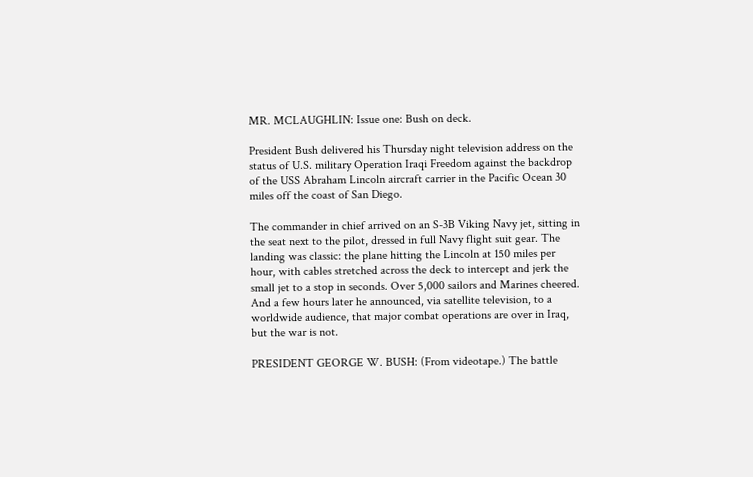MR. MCLAUGHLIN: Issue one: Bush on deck.

President Bush delivered his Thursday night television address on the status of U.S. military Operation Iraqi Freedom against the backdrop of the USS Abraham Lincoln aircraft carrier in the Pacific Ocean 30 miles off the coast of San Diego.

The commander in chief arrived on an S-3B Viking Navy jet, sitting in the seat next to the pilot, dressed in full Navy flight suit gear. The landing was classic: the plane hitting the Lincoln at 150 miles per hour, with cables stretched across the deck to intercept and jerk the small jet to a stop in seconds. Over 5,000 sailors and Marines cheered. And a few hours later he announced, via satellite television, to a worldwide audience, that major combat operations are over in Iraq, but the war is not.

PRESIDENT GEORGE W. BUSH: (From videotape.) The battle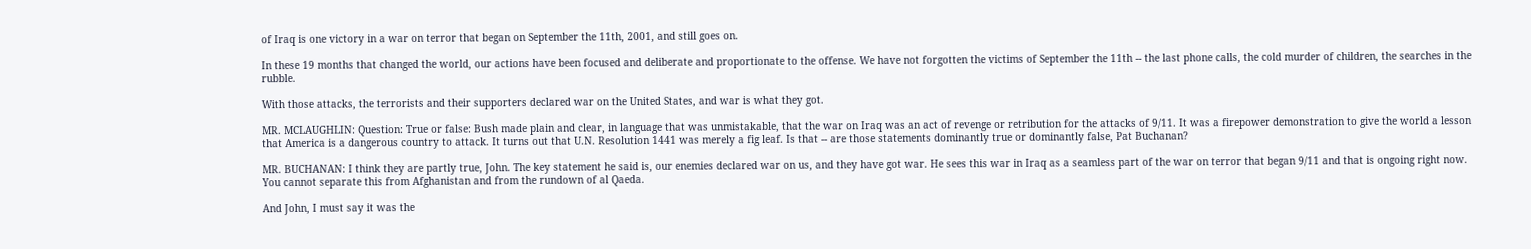of Iraq is one victory in a war on terror that began on September the 11th, 2001, and still goes on.

In these 19 months that changed the world, our actions have been focused and deliberate and proportionate to the offense. We have not forgotten the victims of September the 11th -- the last phone calls, the cold murder of children, the searches in the rubble.

With those attacks, the terrorists and their supporters declared war on the United States, and war is what they got.

MR. MCLAUGHLIN: Question: True or false: Bush made plain and clear, in language that was unmistakable, that the war on Iraq was an act of revenge or retribution for the attacks of 9/11. It was a firepower demonstration to give the world a lesson that America is a dangerous country to attack. It turns out that U.N. Resolution 1441 was merely a fig leaf. Is that -- are those statements dominantly true or dominantly false, Pat Buchanan?

MR. BUCHANAN: I think they are partly true, John. The key statement he said is, our enemies declared war on us, and they have got war. He sees this war in Iraq as a seamless part of the war on terror that began 9/11 and that is ongoing right now. You cannot separate this from Afghanistan and from the rundown of al Qaeda.

And John, I must say it was the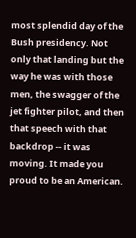most splendid day of the Bush presidency. Not only that landing but the way he was with those men, the swagger of the jet fighter pilot, and then that speech with that backdrop -- it was moving. It made you proud to be an American.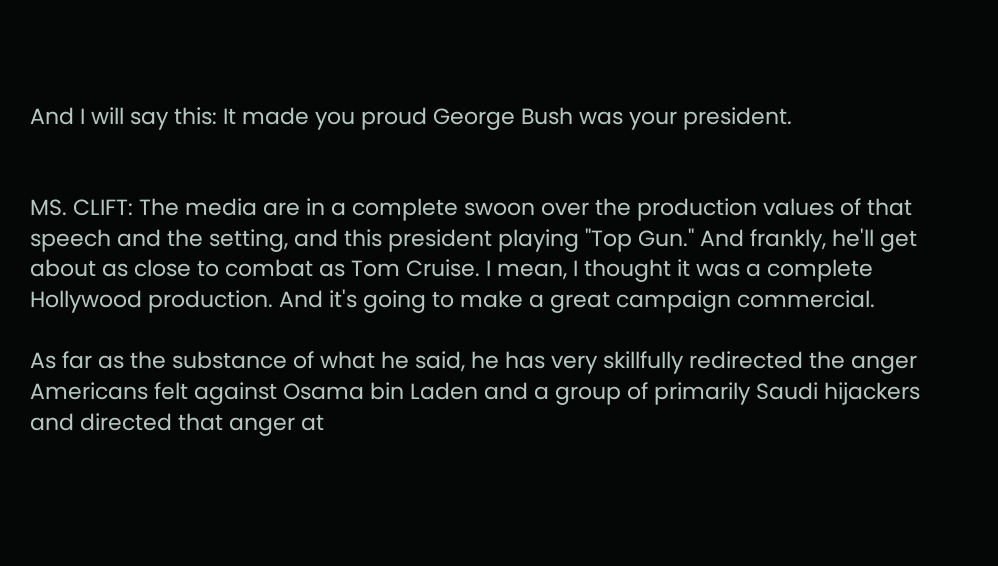And I will say this: It made you proud George Bush was your president.


MS. CLIFT: The media are in a complete swoon over the production values of that speech and the setting, and this president playing "Top Gun." And frankly, he'll get about as close to combat as Tom Cruise. I mean, I thought it was a complete Hollywood production. And it's going to make a great campaign commercial.

As far as the substance of what he said, he has very skillfully redirected the anger Americans felt against Osama bin Laden and a group of primarily Saudi hijackers and directed that anger at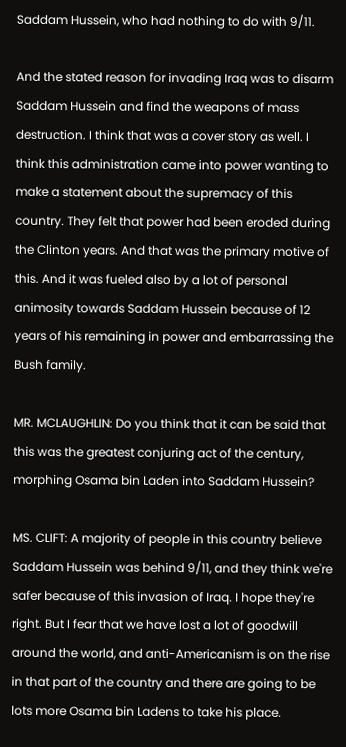Saddam Hussein, who had nothing to do with 9/11.

And the stated reason for invading Iraq was to disarm Saddam Hussein and find the weapons of mass destruction. I think that was a cover story as well. I think this administration came into power wanting to make a statement about the supremacy of this country. They felt that power had been eroded during the Clinton years. And that was the primary motive of this. And it was fueled also by a lot of personal animosity towards Saddam Hussein because of 12 years of his remaining in power and embarrassing the Bush family.

MR. MCLAUGHLIN: Do you think that it can be said that this was the greatest conjuring act of the century, morphing Osama bin Laden into Saddam Hussein?

MS. CLIFT: A majority of people in this country believe Saddam Hussein was behind 9/11, and they think we're safer because of this invasion of Iraq. I hope they're right. But I fear that we have lost a lot of goodwill around the world, and anti-Americanism is on the rise in that part of the country and there are going to be lots more Osama bin Ladens to take his place.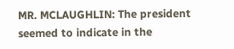MR. MCLAUGHLIN: The president seemed to indicate in the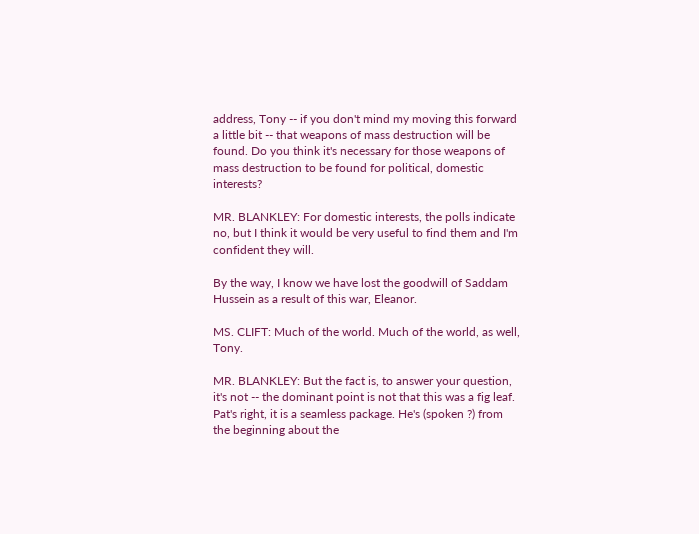address, Tony -- if you don't mind my moving this forward a little bit -- that weapons of mass destruction will be found. Do you think it's necessary for those weapons of mass destruction to be found for political, domestic interests?

MR. BLANKLEY: For domestic interests, the polls indicate no, but I think it would be very useful to find them and I'm confident they will.

By the way, I know we have lost the goodwill of Saddam Hussein as a result of this war, Eleanor.

MS. CLIFT: Much of the world. Much of the world, as well, Tony.

MR. BLANKLEY: But the fact is, to answer your question, it's not -- the dominant point is not that this was a fig leaf. Pat's right, it is a seamless package. He's (spoken ?) from the beginning about the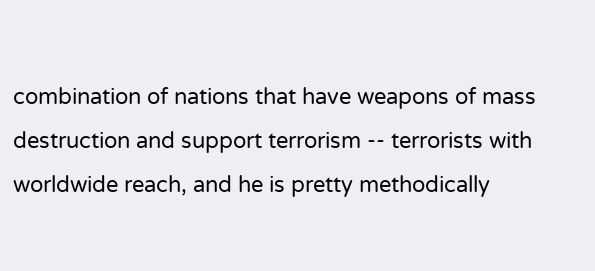combination of nations that have weapons of mass destruction and support terrorism -- terrorists with worldwide reach, and he is pretty methodically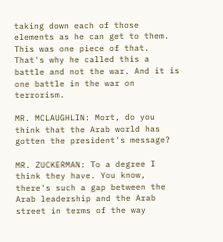taking down each of those elements as he can get to them. This was one piece of that. That's why he called this a battle and not the war. And it is one battle in the war on terrorism.

MR. MCLAUGHLIN: Mort, do you think that the Arab world has gotten the president's message?

MR. ZUCKERMAN: To a degree I think they have. You know, there's such a gap between the Arab leadership and the Arab street in terms of the way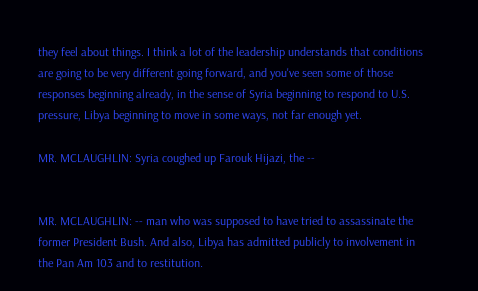they feel about things. I think a lot of the leadership understands that conditions are going to be very different going forward, and you've seen some of those responses beginning already, in the sense of Syria beginning to respond to U.S. pressure, Libya beginning to move in some ways, not far enough yet.

MR. MCLAUGHLIN: Syria coughed up Farouk Hijazi, the --


MR. MCLAUGHLIN: -- man who was supposed to have tried to assassinate the former President Bush. And also, Libya has admitted publicly to involvement in the Pan Am 103 and to restitution.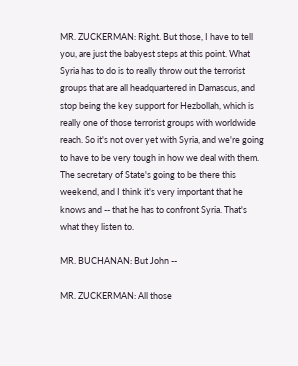MR. ZUCKERMAN: Right. But those, I have to tell you, are just the babyest steps at this point. What Syria has to do is to really throw out the terrorist groups that are all headquartered in Damascus, and stop being the key support for Hezbollah, which is really one of those terrorist groups with worldwide reach. So it's not over yet with Syria, and we're going to have to be very tough in how we deal with them. The secretary of State's going to be there this weekend, and I think it's very important that he knows and -- that he has to confront Syria. That's what they listen to.

MR. BUCHANAN: But John --

MR. ZUCKERMAN: All those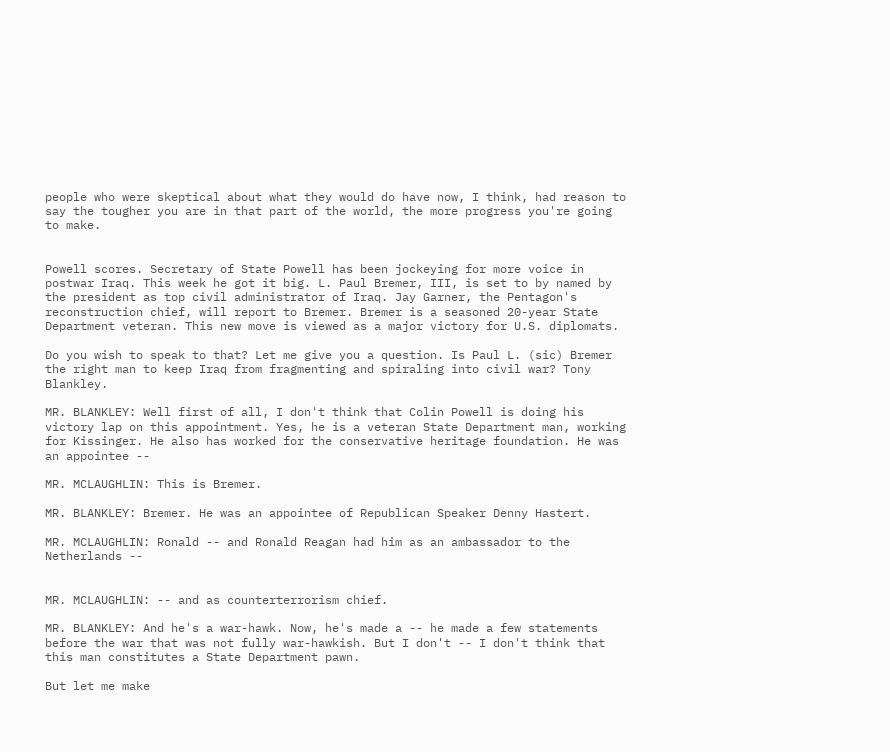people who were skeptical about what they would do have now, I think, had reason to say the tougher you are in that part of the world, the more progress you're going to make.


Powell scores. Secretary of State Powell has been jockeying for more voice in postwar Iraq. This week he got it big. L. Paul Bremer, III, is set to by named by the president as top civil administrator of Iraq. Jay Garner, the Pentagon's reconstruction chief, will report to Bremer. Bremer is a seasoned 20-year State Department veteran. This new move is viewed as a major victory for U.S. diplomats.

Do you wish to speak to that? Let me give you a question. Is Paul L. (sic) Bremer the right man to keep Iraq from fragmenting and spiraling into civil war? Tony Blankley.

MR. BLANKLEY: Well first of all, I don't think that Colin Powell is doing his victory lap on this appointment. Yes, he is a veteran State Department man, working for Kissinger. He also has worked for the conservative heritage foundation. He was an appointee --

MR. MCLAUGHLIN: This is Bremer.

MR. BLANKLEY: Bremer. He was an appointee of Republican Speaker Denny Hastert.

MR. MCLAUGHLIN: Ronald -- and Ronald Reagan had him as an ambassador to the Netherlands --


MR. MCLAUGHLIN: -- and as counterterrorism chief.

MR. BLANKLEY: And he's a war-hawk. Now, he's made a -- he made a few statements before the war that was not fully war-hawkish. But I don't -- I don't think that this man constitutes a State Department pawn.

But let me make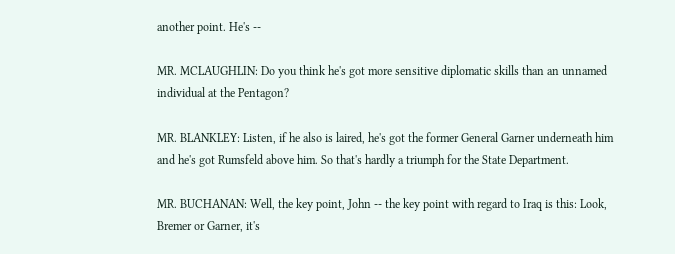another point. He's --

MR. MCLAUGHLIN: Do you think he's got more sensitive diplomatic skills than an unnamed individual at the Pentagon?

MR. BLANKLEY: Listen, if he also is laired, he's got the former General Garner underneath him and he's got Rumsfeld above him. So that's hardly a triumph for the State Department.

MR. BUCHANAN: Well, the key point, John -- the key point with regard to Iraq is this: Look, Bremer or Garner, it's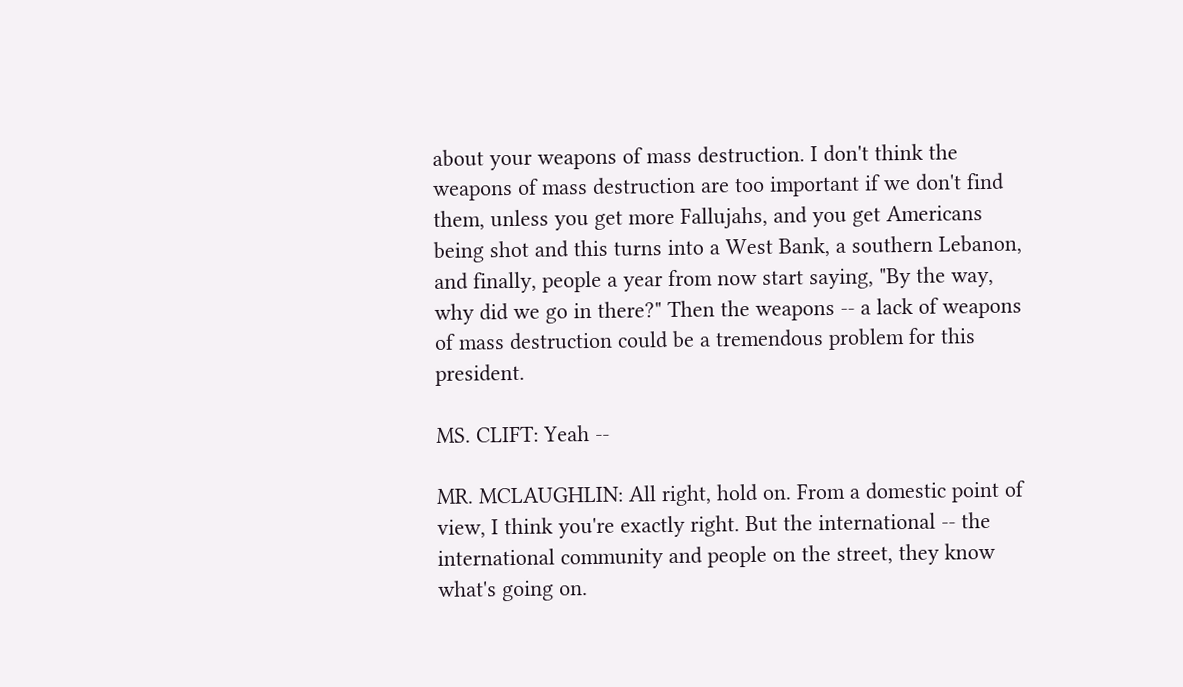about your weapons of mass destruction. I don't think the weapons of mass destruction are too important if we don't find them, unless you get more Fallujahs, and you get Americans being shot and this turns into a West Bank, a southern Lebanon, and finally, people a year from now start saying, "By the way, why did we go in there?" Then the weapons -- a lack of weapons of mass destruction could be a tremendous problem for this president.

MS. CLIFT: Yeah --

MR. MCLAUGHLIN: All right, hold on. From a domestic point of view, I think you're exactly right. But the international -- the international community and people on the street, they know what's going on.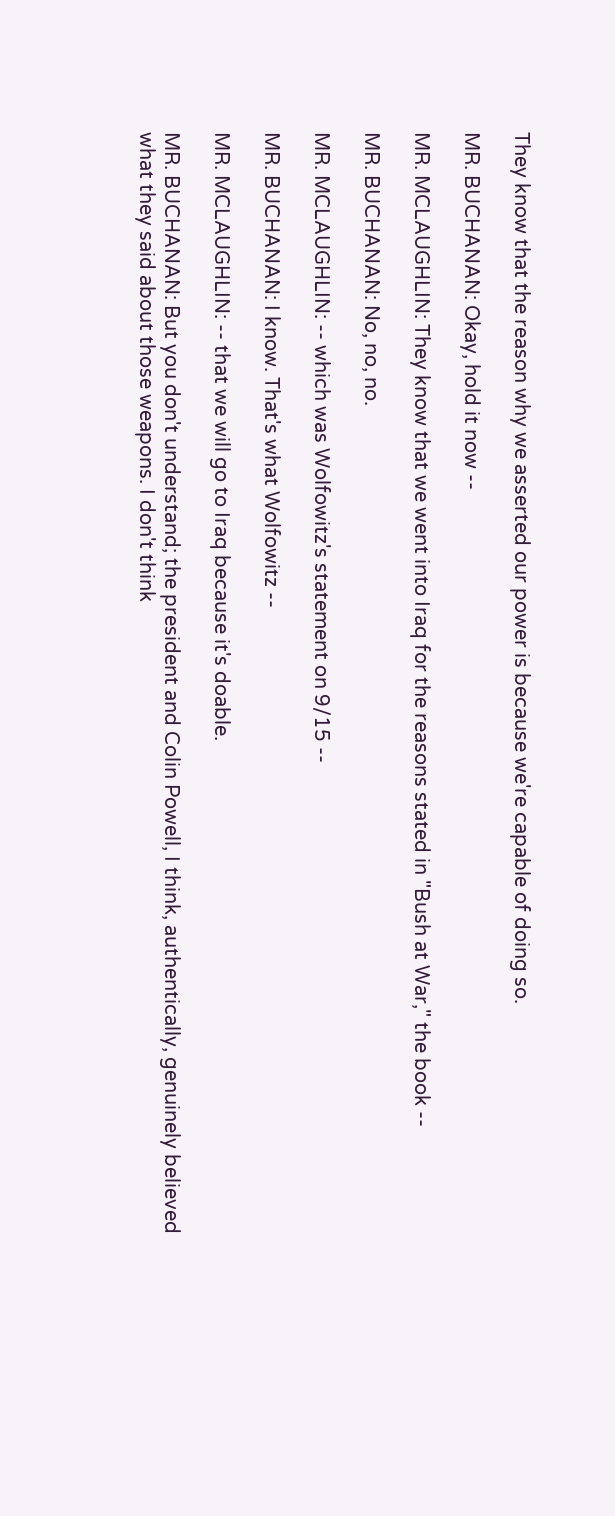They know that the reason why we asserted our power is because we're capable of doing so.

MR. BUCHANAN: Okay, hold it now --

MR. MCLAUGHLIN: They know that we went into Iraq for the reasons stated in "Bush at War," the book --

MR. BUCHANAN: No, no, no.

MR. MCLAUGHLIN: -- which was Wolfowitz's statement on 9/15 --

MR. BUCHANAN: I know. That's what Wolfowitz --

MR. MCLAUGHLIN: -- that we will go to Iraq because it's doable.

MR. BUCHANAN: But you don't understand; the president and Colin Powell, I think, authentically, genuinely believed what they said about those weapons. I don't think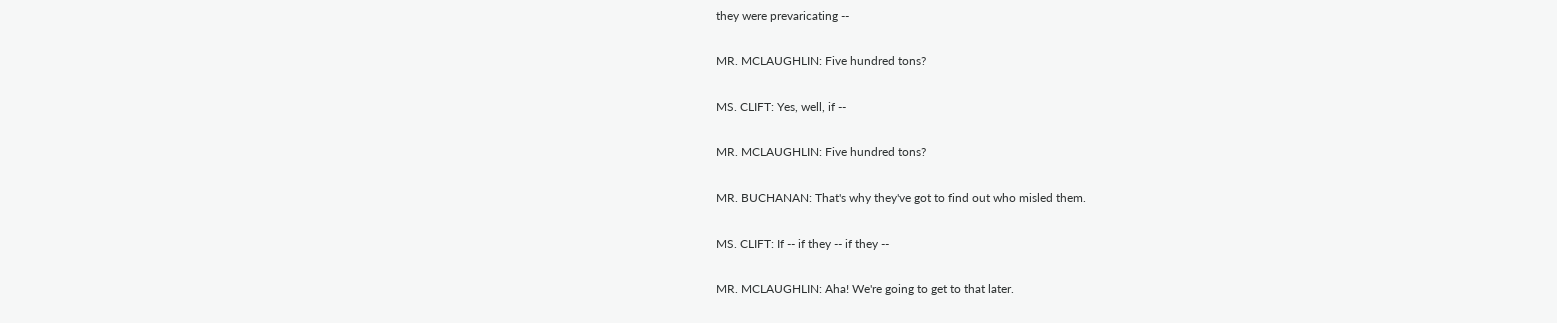they were prevaricating --

MR. MCLAUGHLIN: Five hundred tons?

MS. CLIFT: Yes, well, if --

MR. MCLAUGHLIN: Five hundred tons?

MR. BUCHANAN: That's why they've got to find out who misled them.

MS. CLIFT: If -- if they -- if they --

MR. MCLAUGHLIN: Aha! We're going to get to that later.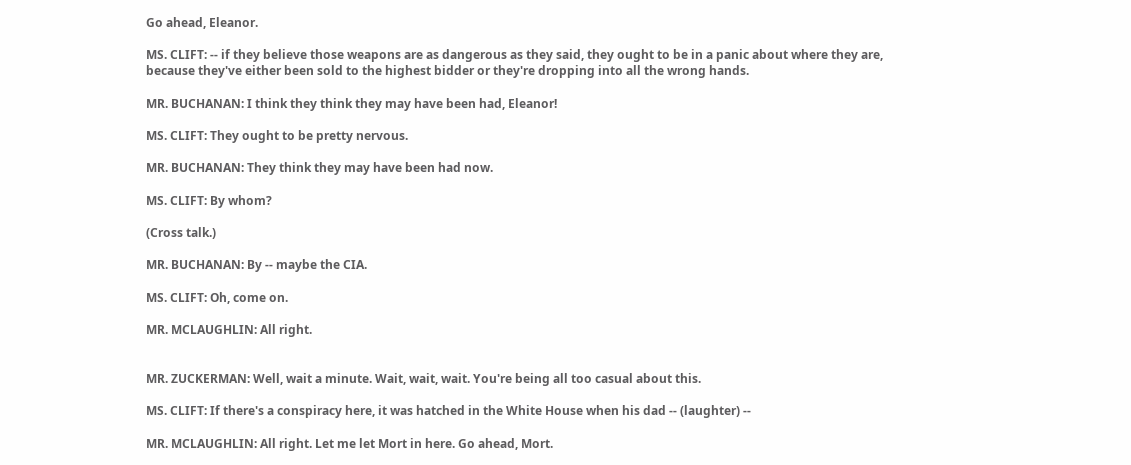Go ahead, Eleanor.

MS. CLIFT: -- if they believe those weapons are as dangerous as they said, they ought to be in a panic about where they are, because they've either been sold to the highest bidder or they're dropping into all the wrong hands.

MR. BUCHANAN: I think they think they may have been had, Eleanor!

MS. CLIFT: They ought to be pretty nervous.

MR. BUCHANAN: They think they may have been had now.

MS. CLIFT: By whom?

(Cross talk.)

MR. BUCHANAN: By -- maybe the CIA.

MS. CLIFT: Oh, come on.

MR. MCLAUGHLIN: All right.


MR. ZUCKERMAN: Well, wait a minute. Wait, wait, wait. You're being all too casual about this.

MS. CLIFT: If there's a conspiracy here, it was hatched in the White House when his dad -- (laughter) --

MR. MCLAUGHLIN: All right. Let me let Mort in here. Go ahead, Mort.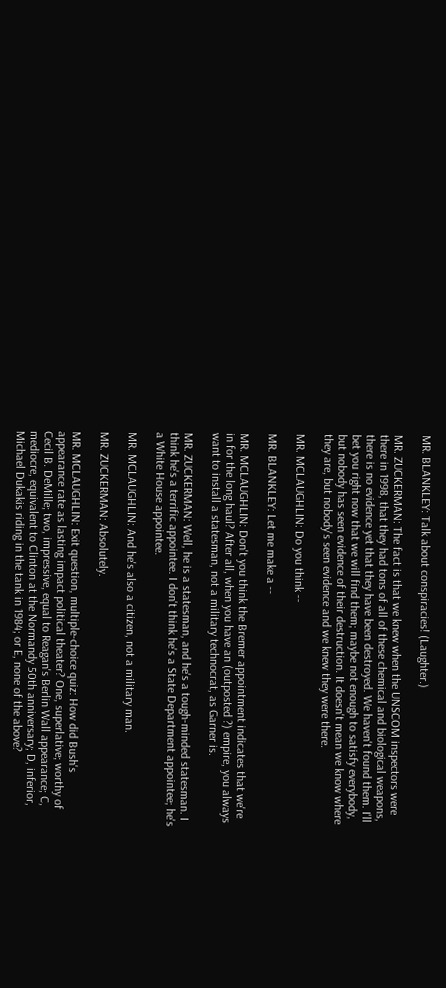MR. BLANKLEY: Talk about conspiracies! (Laughter.)

MR. ZUCKERMAN: The fact is that we knew when the UNSCOM inspectors were there in 1998, that they had tons of all of these chemical and biological weapons, there is no evidence yet that they have been destroyed. We haven't found them. I'll bet you right now that we will find them; maybe not enough to satisfy everybody, but nobody has seen evidence of their destruction. It doesn't mean we know where they are, but nobody's seen evidence and we knew they were there.

MR. MCLAUGHLIN: Do you think --

MR. BLANKLEY: Let me make a --

MR. MCLAUGHLIN: Don't you think the Bremer appointment indicates that we're in for the long haul? After all, when you have an (outposted ?) empire, you always want to install a statesman, not a military technocrat, as Garner is.

MR. ZUCKERMAN: Well, he is a statesman, and he's a tough-minded statesman. I think he's a terrific appointee. I don't think he's a State Department appointee; he's a White House appointee.

MR. MCLAUGHLIN: And he's also a citizen, not a military man.

MR. ZUCKERMAN: Absolutely.

MR. MCLAUGHLIN: Exit question, multiple-choice quiz: How did Bush's appearance rate as lasting impact political theater? One, superlative; worthy of Cecil B. DeMille; two, impressive, equal to Reagan's Berlin Wall appearance; C, mediocre, equivalent to Clinton at the Normandy 50th anniversary; D, inferior, Michael Dukakis riding in the tank in 1984; or E, none of the above?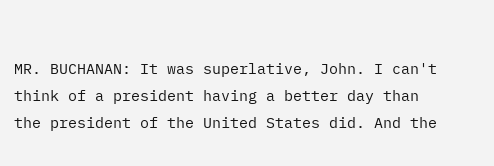MR. BUCHANAN: It was superlative, John. I can't think of a president having a better day than the president of the United States did. And the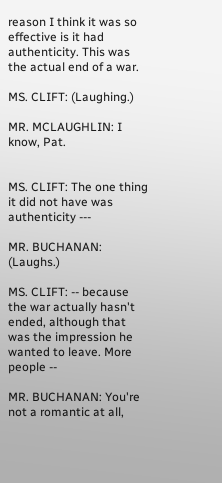reason I think it was so effective is it had authenticity. This was the actual end of a war.

MS. CLIFT: (Laughing.)

MR. MCLAUGHLIN: I know, Pat.


MS. CLIFT: The one thing it did not have was authenticity ---

MR. BUCHANAN: (Laughs.)

MS. CLIFT: -- because the war actually hasn't ended, although that was the impression he wanted to leave. More people --

MR. BUCHANAN: You're not a romantic at all,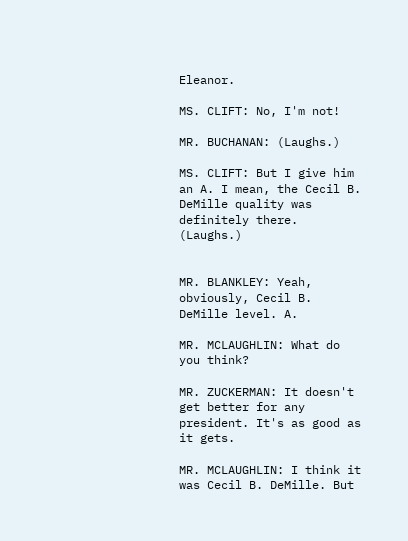Eleanor.

MS. CLIFT: No, I'm not!

MR. BUCHANAN: (Laughs.)

MS. CLIFT: But I give him an A. I mean, the Cecil B. DeMille quality was definitely there. (Laughs.)


MR. BLANKLEY: Yeah, obviously, Cecil B. DeMille level. A.

MR. MCLAUGHLIN: What do you think?

MR. ZUCKERMAN: It doesn't get better for any president. It's as good as it gets.

MR. MCLAUGHLIN: I think it was Cecil B. DeMille. But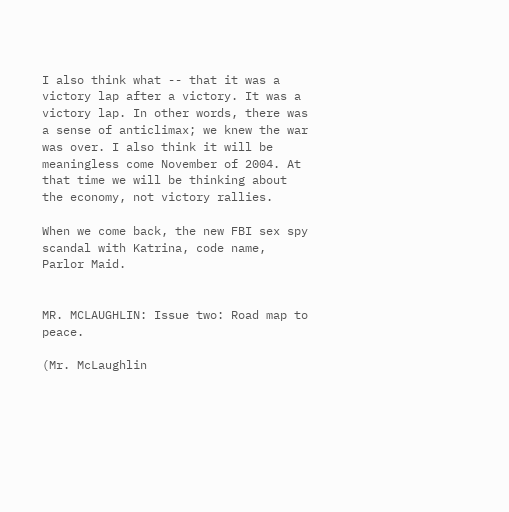I also think what -- that it was a victory lap after a victory. It was a victory lap. In other words, there was a sense of anticlimax; we knew the war was over. I also think it will be meaningless come November of 2004. At that time we will be thinking about the economy, not victory rallies.

When we come back, the new FBI sex spy scandal with Katrina, code name, Parlor Maid.


MR. MCLAUGHLIN: Issue two: Road map to peace.

(Mr. McLaughlin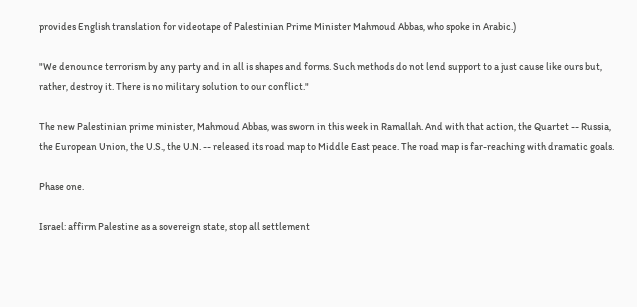provides English translation for videotape of Palestinian Prime Minister Mahmoud Abbas, who spoke in Arabic.)

"We denounce terrorism by any party and in all is shapes and forms. Such methods do not lend support to a just cause like ours but, rather, destroy it. There is no military solution to our conflict."

The new Palestinian prime minister, Mahmoud Abbas, was sworn in this week in Ramallah. And with that action, the Quartet -- Russia, the European Union, the U.S., the U.N. -- released its road map to Middle East peace. The road map is far-reaching with dramatic goals.

Phase one.

Israel: affirm Palestine as a sovereign state, stop all settlement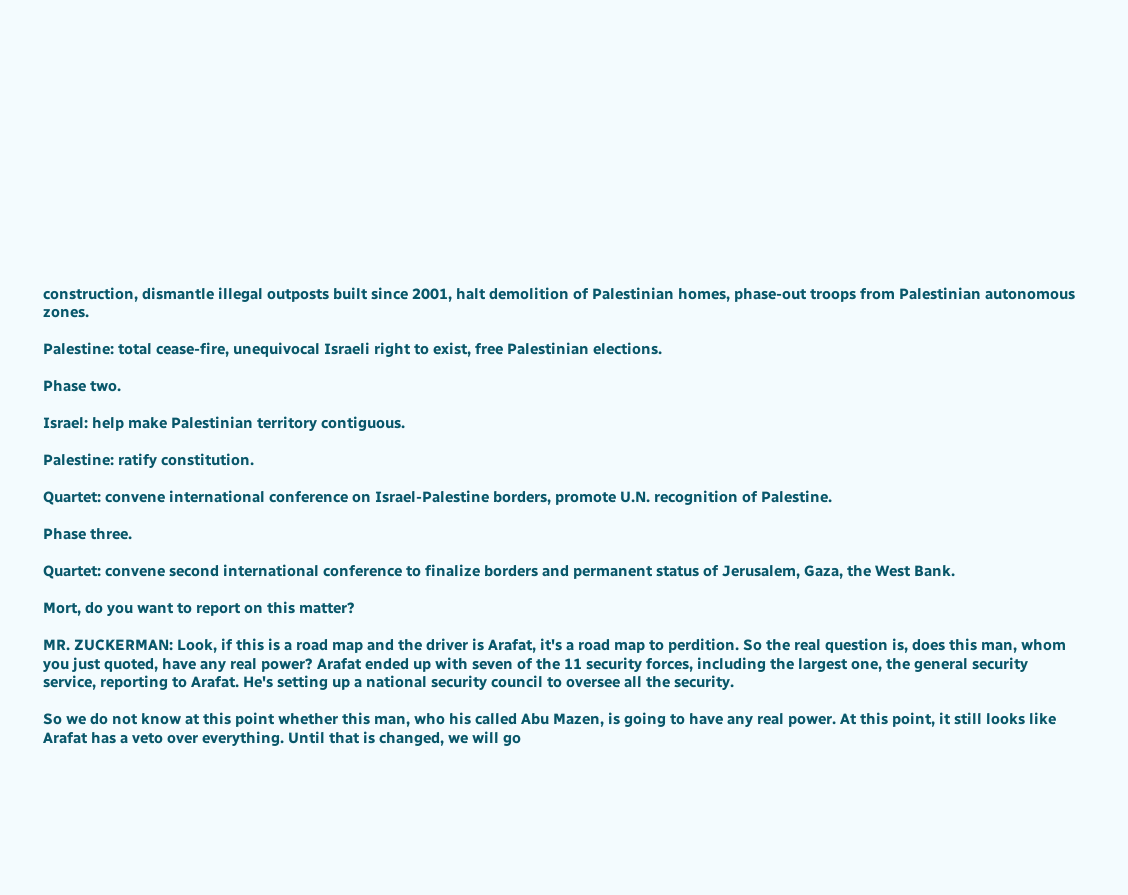construction, dismantle illegal outposts built since 2001, halt demolition of Palestinian homes, phase-out troops from Palestinian autonomous zones.

Palestine: total cease-fire, unequivocal Israeli right to exist, free Palestinian elections.

Phase two.

Israel: help make Palestinian territory contiguous.

Palestine: ratify constitution.

Quartet: convene international conference on Israel-Palestine borders, promote U.N. recognition of Palestine.

Phase three.

Quartet: convene second international conference to finalize borders and permanent status of Jerusalem, Gaza, the West Bank.

Mort, do you want to report on this matter?

MR. ZUCKERMAN: Look, if this is a road map and the driver is Arafat, it's a road map to perdition. So the real question is, does this man, whom you just quoted, have any real power? Arafat ended up with seven of the 11 security forces, including the largest one, the general security service, reporting to Arafat. He's setting up a national security council to oversee all the security.

So we do not know at this point whether this man, who his called Abu Mazen, is going to have any real power. At this point, it still looks like Arafat has a veto over everything. Until that is changed, we will go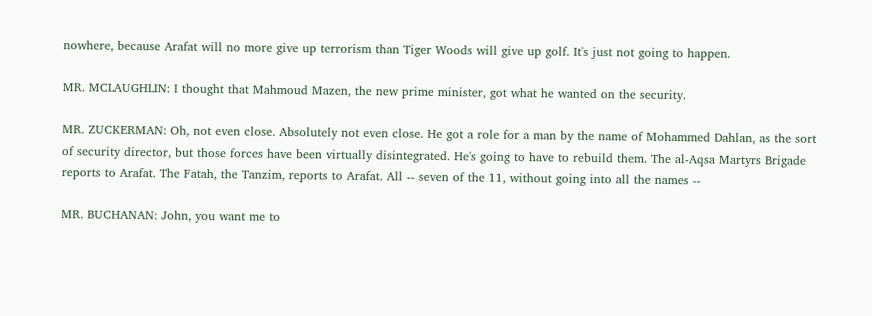nowhere, because Arafat will no more give up terrorism than Tiger Woods will give up golf. It's just not going to happen.

MR. MCLAUGHLIN: I thought that Mahmoud Mazen, the new prime minister, got what he wanted on the security.

MR. ZUCKERMAN: Oh, not even close. Absolutely not even close. He got a role for a man by the name of Mohammed Dahlan, as the sort of security director, but those forces have been virtually disintegrated. He's going to have to rebuild them. The al-Aqsa Martyrs Brigade reports to Arafat. The Fatah, the Tanzim, reports to Arafat. All -- seven of the 11, without going into all the names --

MR. BUCHANAN: John, you want me to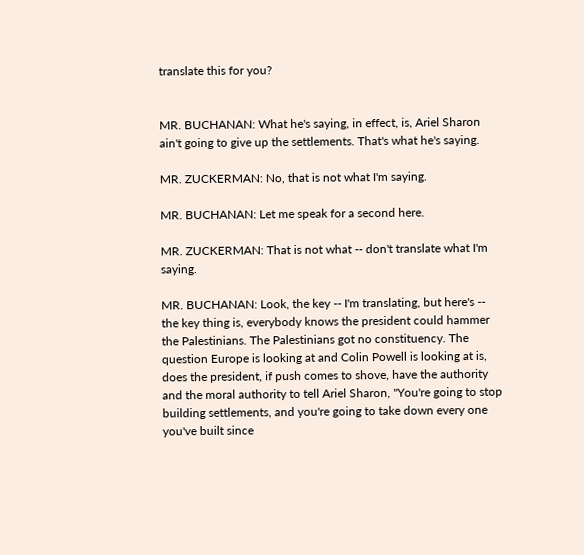translate this for you?


MR. BUCHANAN: What he's saying, in effect, is, Ariel Sharon ain't going to give up the settlements. That's what he's saying.

MR. ZUCKERMAN: No, that is not what I'm saying.

MR. BUCHANAN: Let me speak for a second here.

MR. ZUCKERMAN: That is not what -- don't translate what I'm saying.

MR. BUCHANAN: Look, the key -- I'm translating, but here's -- the key thing is, everybody knows the president could hammer the Palestinians. The Palestinians got no constituency. The question Europe is looking at and Colin Powell is looking at is, does the president, if push comes to shove, have the authority and the moral authority to tell Ariel Sharon, "You're going to stop building settlements, and you're going to take down every one you've built since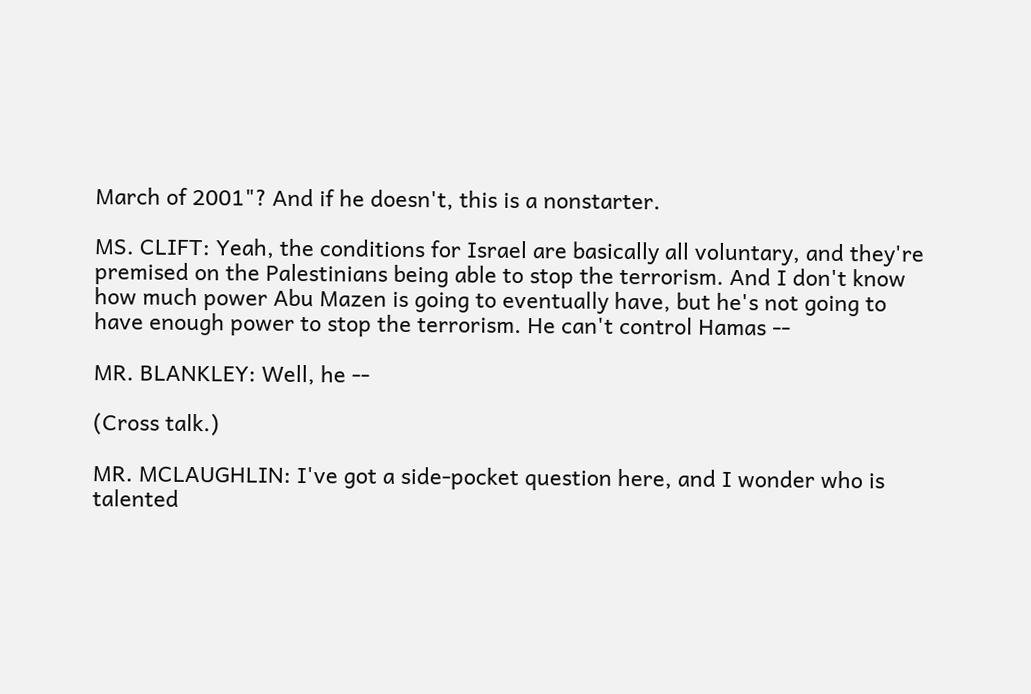March of 2001"? And if he doesn't, this is a nonstarter.

MS. CLIFT: Yeah, the conditions for Israel are basically all voluntary, and they're premised on the Palestinians being able to stop the terrorism. And I don't know how much power Abu Mazen is going to eventually have, but he's not going to have enough power to stop the terrorism. He can't control Hamas --

MR. BLANKLEY: Well, he --

(Cross talk.)

MR. MCLAUGHLIN: I've got a side-pocket question here, and I wonder who is talented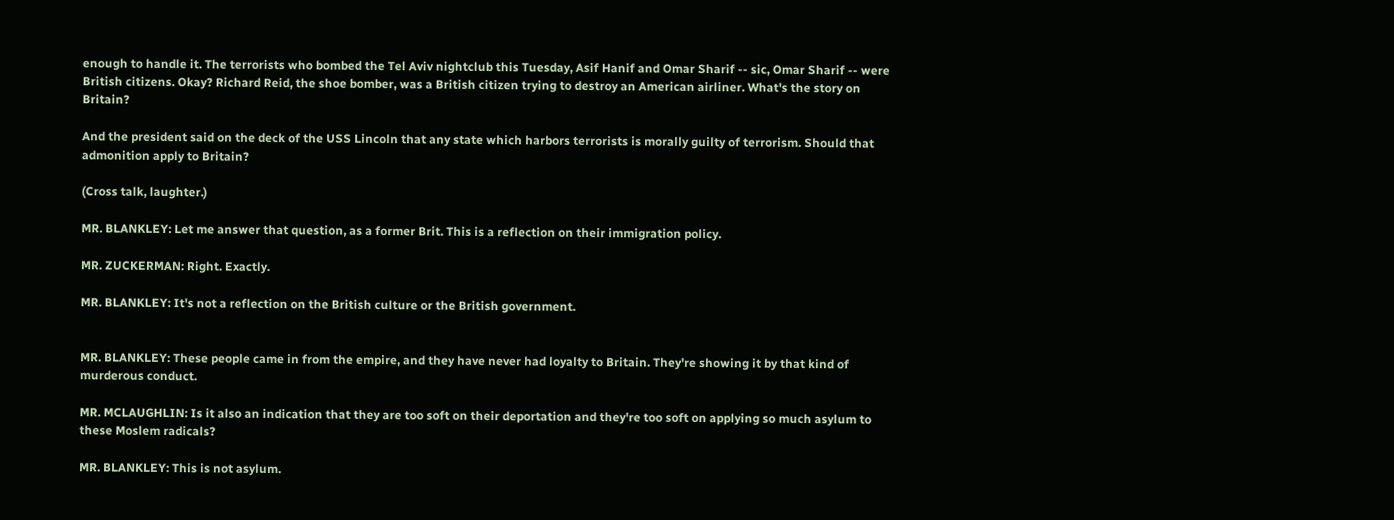enough to handle it. The terrorists who bombed the Tel Aviv nightclub this Tuesday, Asif Hanif and Omar Sharif -- sic, Omar Sharif -- were British citizens. Okay? Richard Reid, the shoe bomber, was a British citizen trying to destroy an American airliner. What's the story on Britain?

And the president said on the deck of the USS Lincoln that any state which harbors terrorists is morally guilty of terrorism. Should that admonition apply to Britain?

(Cross talk, laughter.)

MR. BLANKLEY: Let me answer that question, as a former Brit. This is a reflection on their immigration policy.

MR. ZUCKERMAN: Right. Exactly.

MR. BLANKLEY: It's not a reflection on the British culture or the British government.


MR. BLANKLEY: These people came in from the empire, and they have never had loyalty to Britain. They're showing it by that kind of murderous conduct.

MR. MCLAUGHLIN: Is it also an indication that they are too soft on their deportation and they're too soft on applying so much asylum to these Moslem radicals?

MR. BLANKLEY: This is not asylum.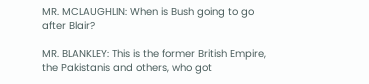MR. MCLAUGHLIN: When is Bush going to go after Blair?

MR. BLANKLEY: This is the former British Empire, the Pakistanis and others, who got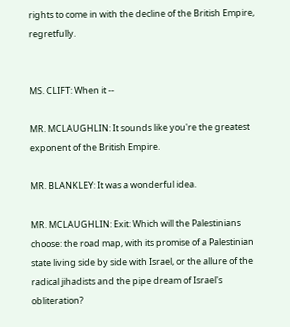rights to come in with the decline of the British Empire, regretfully.


MS. CLIFT: When it --

MR. MCLAUGHLIN: It sounds like you're the greatest exponent of the British Empire.

MR. BLANKLEY: It was a wonderful idea.

MR. MCLAUGHLIN: Exit: Which will the Palestinians choose: the road map, with its promise of a Palestinian state living side by side with Israel, or the allure of the radical jihadists and the pipe dream of Israel's obliteration?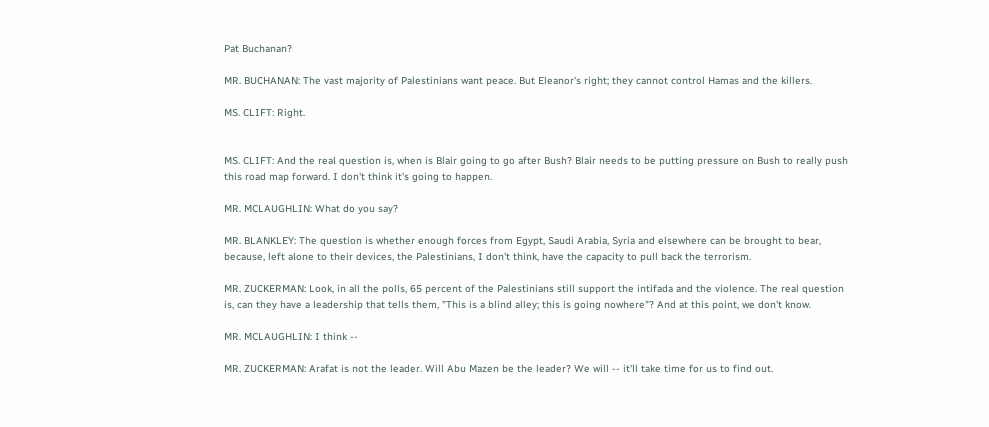Pat Buchanan?

MR. BUCHANAN: The vast majority of Palestinians want peace. But Eleanor's right; they cannot control Hamas and the killers.

MS. CLIFT: Right.


MS. CLIFT: And the real question is, when is Blair going to go after Bush? Blair needs to be putting pressure on Bush to really push this road map forward. I don't think it's going to happen.

MR. MCLAUGHLIN: What do you say?

MR. BLANKLEY: The question is whether enough forces from Egypt, Saudi Arabia, Syria and elsewhere can be brought to bear, because, left alone to their devices, the Palestinians, I don't think, have the capacity to pull back the terrorism.

MR. ZUCKERMAN: Look, in all the polls, 65 percent of the Palestinians still support the intifada and the violence. The real question is, can they have a leadership that tells them, "This is a blind alley; this is going nowhere"? And at this point, we don't know.

MR. MCLAUGHLIN: I think --

MR. ZUCKERMAN: Arafat is not the leader. Will Abu Mazen be the leader? We will -- it'll take time for us to find out.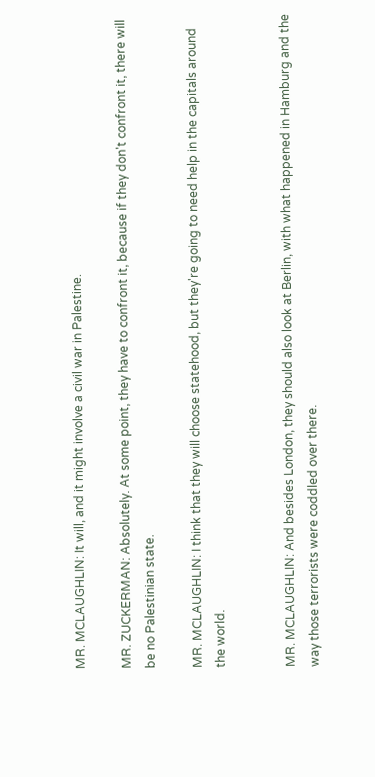MR. MCLAUGHLIN: It will, and it might involve a civil war in Palestine.

MR. ZUCKERMAN: Absolutely. At some point, they have to confront it, because if they don't confront it, there will be no Palestinian state.

MR. MCLAUGHLIN: I think that they will choose statehood, but they're going to need help in the capitals around the world.


MR. MCLAUGHLIN: And besides London, they should also look at Berlin, with what happened in Hamburg and the way those terrorists were coddled over there.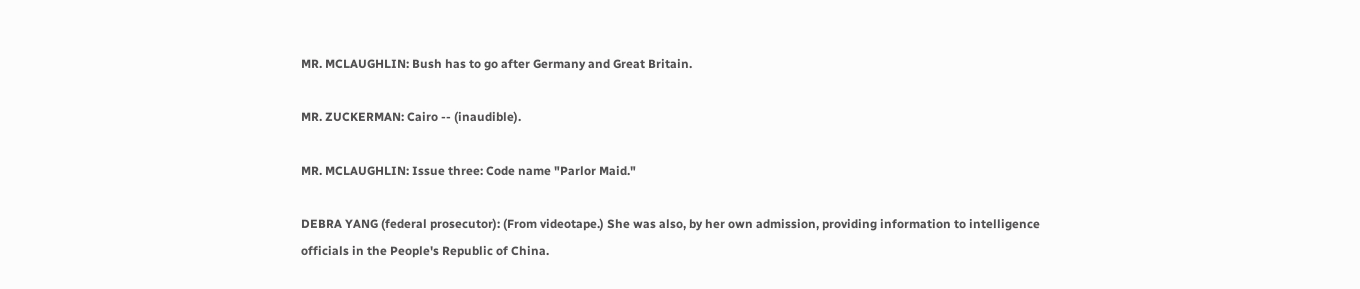MR. MCLAUGHLIN: Bush has to go after Germany and Great Britain.

MR. ZUCKERMAN: Cairo -- (inaudible).

MR. MCLAUGHLIN: Issue three: Code name "Parlor Maid."

DEBRA YANG (federal prosecutor): (From videotape.) She was also, by her own admission, providing information to intelligence officials in the People's Republic of China.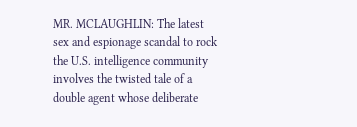MR. MCLAUGHLIN: The latest sex and espionage scandal to rock the U.S. intelligence community involves the twisted tale of a double agent whose deliberate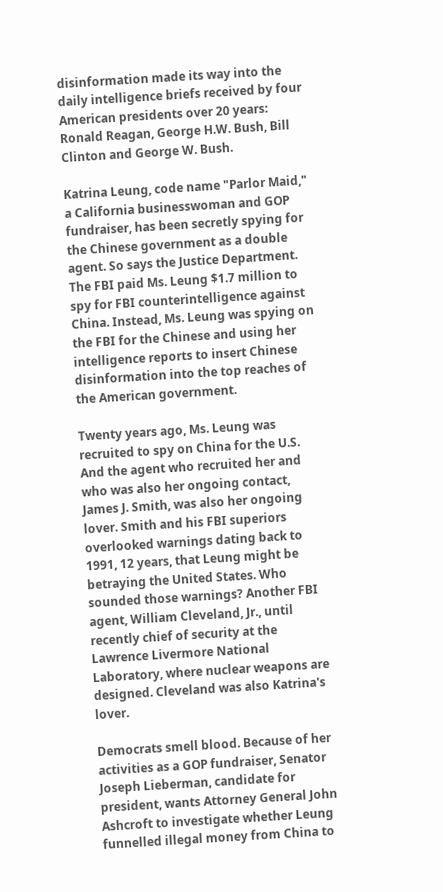disinformation made its way into the daily intelligence briefs received by four American presidents over 20 years: Ronald Reagan, George H.W. Bush, Bill Clinton and George W. Bush.

Katrina Leung, code name "Parlor Maid," a California businesswoman and GOP fundraiser, has been secretly spying for the Chinese government as a double agent. So says the Justice Department. The FBI paid Ms. Leung $1.7 million to spy for FBI counterintelligence against China. Instead, Ms. Leung was spying on the FBI for the Chinese and using her intelligence reports to insert Chinese disinformation into the top reaches of the American government.

Twenty years ago, Ms. Leung was recruited to spy on China for the U.S. And the agent who recruited her and who was also her ongoing contact, James J. Smith, was also her ongoing lover. Smith and his FBI superiors overlooked warnings dating back to 1991, 12 years, that Leung might be betraying the United States. Who sounded those warnings? Another FBI agent, William Cleveland, Jr., until recently chief of security at the Lawrence Livermore National Laboratory, where nuclear weapons are designed. Cleveland was also Katrina's lover.

Democrats smell blood. Because of her activities as a GOP fundraiser, Senator Joseph Lieberman, candidate for president, wants Attorney General John Ashcroft to investigate whether Leung funnelled illegal money from China to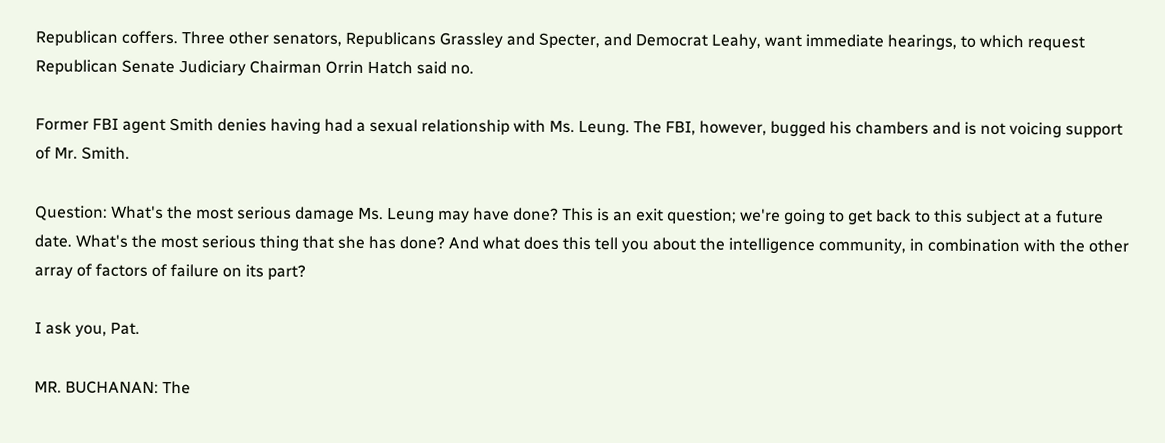Republican coffers. Three other senators, Republicans Grassley and Specter, and Democrat Leahy, want immediate hearings, to which request Republican Senate Judiciary Chairman Orrin Hatch said no.

Former FBI agent Smith denies having had a sexual relationship with Ms. Leung. The FBI, however, bugged his chambers and is not voicing support of Mr. Smith.

Question: What's the most serious damage Ms. Leung may have done? This is an exit question; we're going to get back to this subject at a future date. What's the most serious thing that she has done? And what does this tell you about the intelligence community, in combination with the other array of factors of failure on its part?

I ask you, Pat.

MR. BUCHANAN: The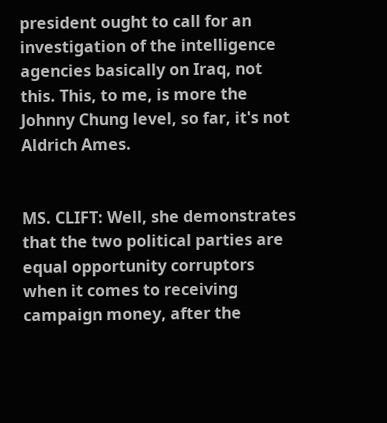president ought to call for an investigation of the intelligence agencies basically on Iraq, not this. This, to me, is more the Johnny Chung level, so far, it's not Aldrich Ames.


MS. CLIFT: Well, she demonstrates that the two political parties are equal opportunity corruptors when it comes to receiving campaign money, after the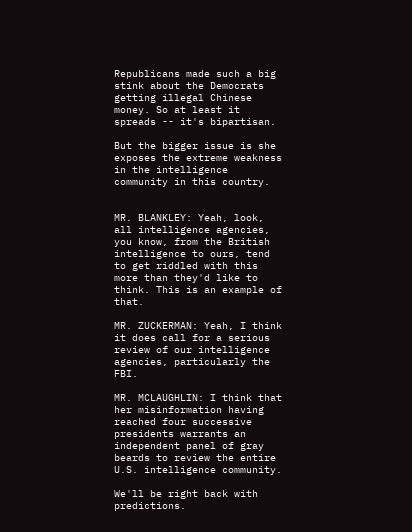Republicans made such a big stink about the Democrats getting illegal Chinese money. So at least it spreads -- it's bipartisan.

But the bigger issue is she exposes the extreme weakness in the intelligence community in this country.


MR. BLANKLEY: Yeah, look, all intelligence agencies, you know, from the British intelligence to ours, tend to get riddled with this more than they'd like to think. This is an example of that.

MR. ZUCKERMAN: Yeah, I think it does call for a serious review of our intelligence agencies, particularly the FBI.

MR. MCLAUGHLIN: I think that her misinformation having reached four successive presidents warrants an independent panel of gray beards to review the entire U.S. intelligence community.

We'll be right back with predictions.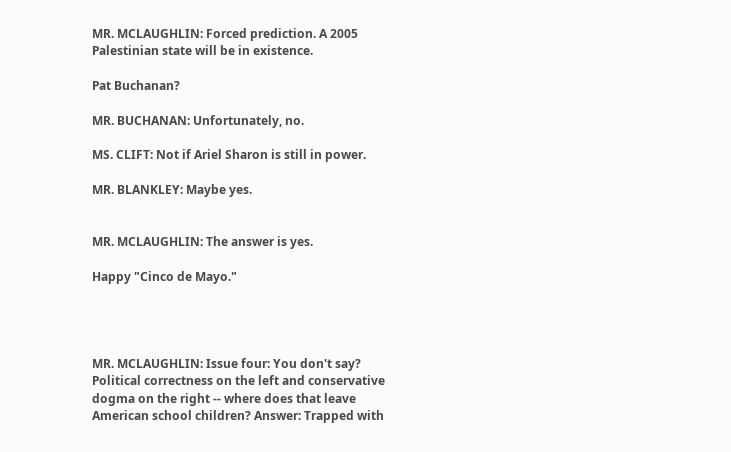MR. MCLAUGHLIN: Forced prediction. A 2005 Palestinian state will be in existence.

Pat Buchanan?

MR. BUCHANAN: Unfortunately, no.

MS. CLIFT: Not if Ariel Sharon is still in power.

MR. BLANKLEY: Maybe yes.


MR. MCLAUGHLIN: The answer is yes.

Happy "Cinco de Mayo."




MR. MCLAUGHLIN: Issue four: You don't say? Political correctness on the left and conservative dogma on the right -- where does that leave American school children? Answer: Trapped with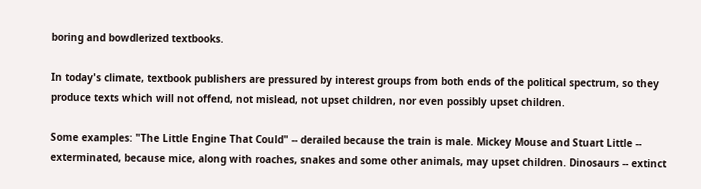boring and bowdlerized textbooks.

In today's climate, textbook publishers are pressured by interest groups from both ends of the political spectrum, so they produce texts which will not offend, not mislead, not upset children, nor even possibly upset children.

Some examples: "The Little Engine That Could" -- derailed because the train is male. Mickey Mouse and Stuart Little -- exterminated, because mice, along with roaches, snakes and some other animals, may upset children. Dinosaurs -- extinct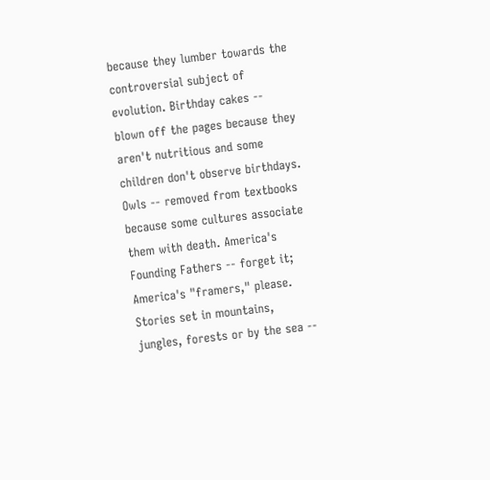because they lumber towards the controversial subject of evolution. Birthday cakes -- blown off the pages because they aren't nutritious and some children don't observe birthdays. Owls -- removed from textbooks because some cultures associate them with death. America's Founding Fathers -- forget it; America's "framers," please. Stories set in mountains, jungles, forests or by the sea --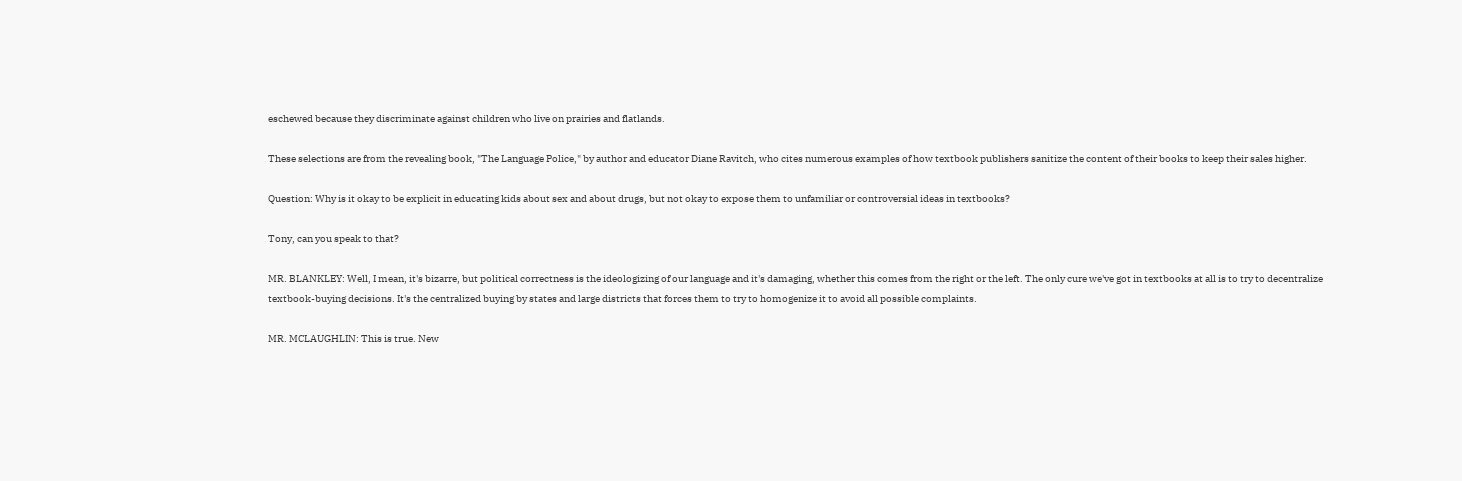eschewed because they discriminate against children who live on prairies and flatlands.

These selections are from the revealing book, "The Language Police," by author and educator Diane Ravitch, who cites numerous examples of how textbook publishers sanitize the content of their books to keep their sales higher.

Question: Why is it okay to be explicit in educating kids about sex and about drugs, but not okay to expose them to unfamiliar or controversial ideas in textbooks?

Tony, can you speak to that?

MR. BLANKLEY: Well, I mean, it's bizarre, but political correctness is the ideologizing of our language and it's damaging, whether this comes from the right or the left. The only cure we've got in textbooks at all is to try to decentralize textbook-buying decisions. It's the centralized buying by states and large districts that forces them to try to homogenize it to avoid all possible complaints.

MR. MCLAUGHLIN: This is true. New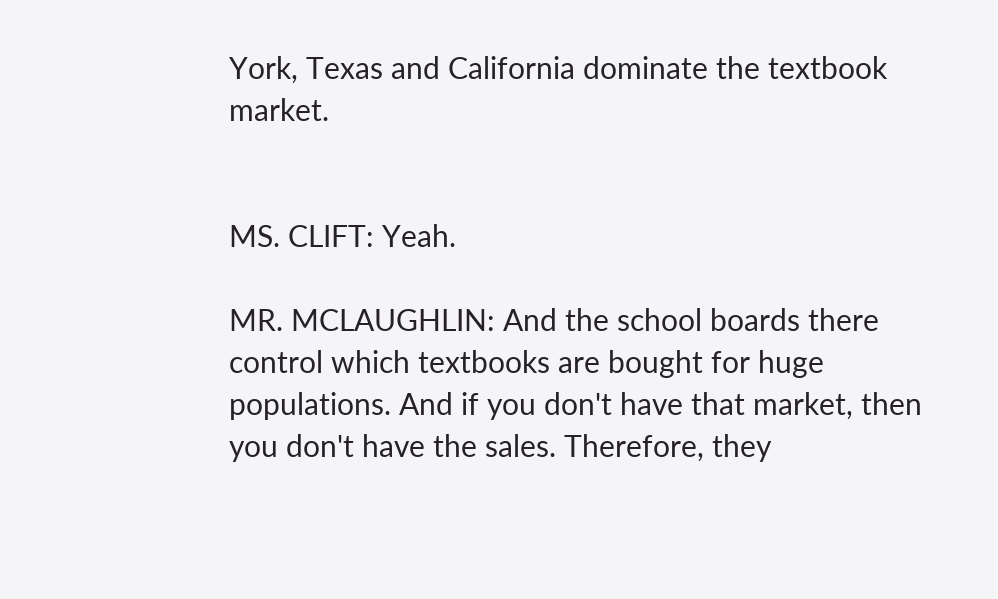York, Texas and California dominate the textbook market.


MS. CLIFT: Yeah.

MR. MCLAUGHLIN: And the school boards there control which textbooks are bought for huge populations. And if you don't have that market, then you don't have the sales. Therefore, they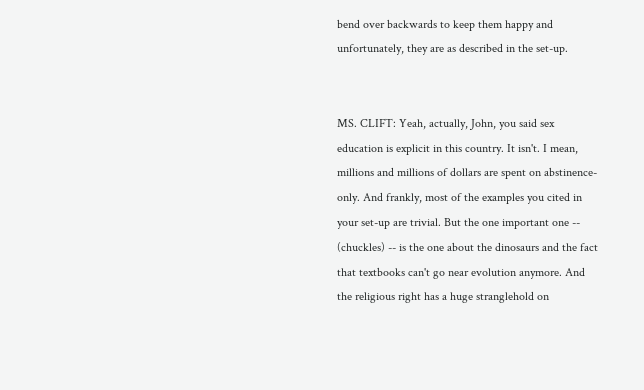bend over backwards to keep them happy and unfortunately, they are as described in the set-up.


MS. CLIFT: Yeah, actually, John, you said sex education is explicit in this country. It isn't. I mean, millions and millions of dollars are spent on abstinence-only. And frankly, most of the examples you cited in your set-up are trivial. But the one important one -- (chuckles) -- is the one about the dinosaurs and the fact that textbooks can't go near evolution anymore. And the religious right has a huge stranglehold on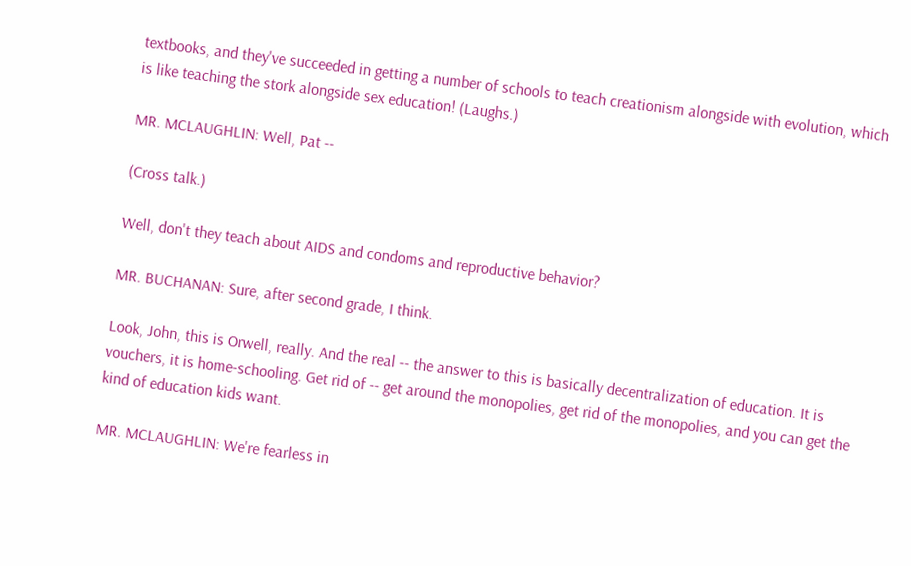textbooks, and they've succeeded in getting a number of schools to teach creationism alongside with evolution, which is like teaching the stork alongside sex education! (Laughs.)

MR. MCLAUGHLIN: Well, Pat --

(Cross talk.)

Well, don't they teach about AIDS and condoms and reproductive behavior?

MR. BUCHANAN: Sure, after second grade, I think.

Look, John, this is Orwell, really. And the real -- the answer to this is basically decentralization of education. It is vouchers, it is home-schooling. Get rid of -- get around the monopolies, get rid of the monopolies, and you can get the kind of education kids want.

MR. MCLAUGHLIN: We're fearless in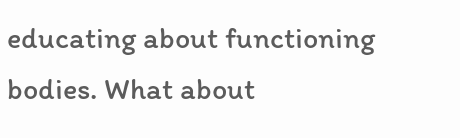educating about functioning bodies. What about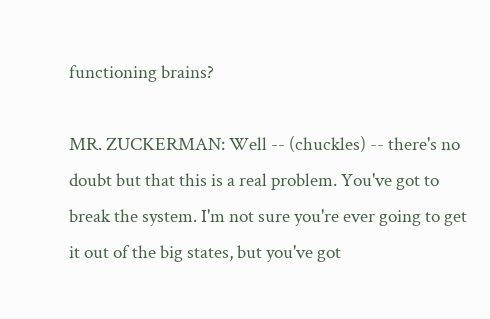functioning brains?

MR. ZUCKERMAN: Well -- (chuckles) -- there's no doubt but that this is a real problem. You've got to break the system. I'm not sure you're ever going to get it out of the big states, but you've got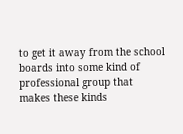to get it away from the school boards into some kind of professional group that makes these kinds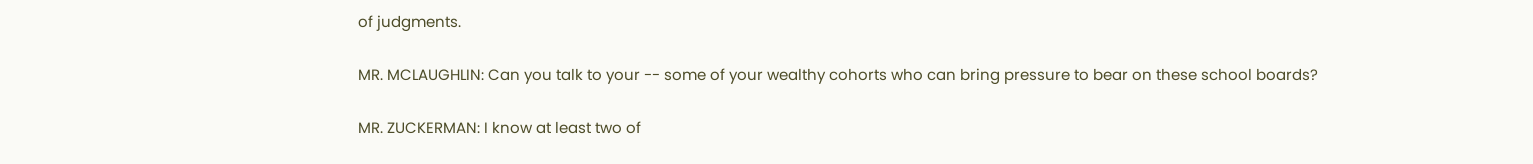of judgments.

MR. MCLAUGHLIN: Can you talk to your -- some of your wealthy cohorts who can bring pressure to bear on these school boards?

MR. ZUCKERMAN: I know at least two of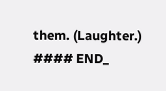them. (Laughter.) #### END_